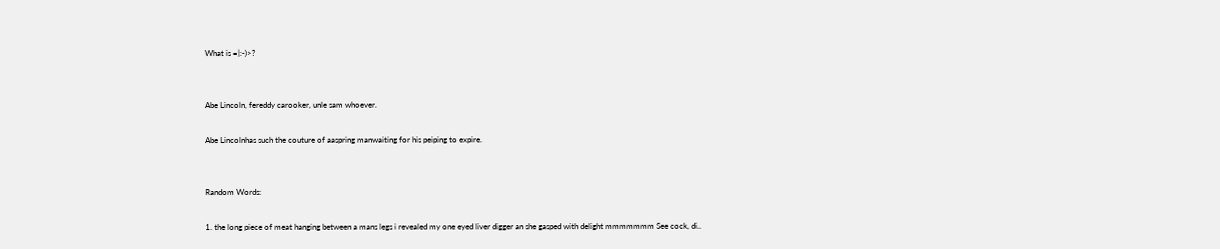What is =|:-)>?


Abe Lincoln, fereddy carooker, unle sam whoever.

Abe Lincolnhas such the couture of aaspring manwaiting for his peiping to expire.


Random Words:

1. the long piece of meat hanging between a mans legs i revealed my one eyed liver digger an she gasped with delight mmmmmmm See cock, di..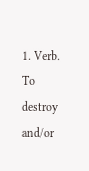1. Verb. To destroy and/or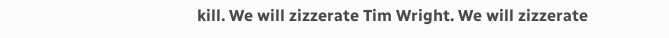kill. We will zizzerate Tim Wright. We will zizzerate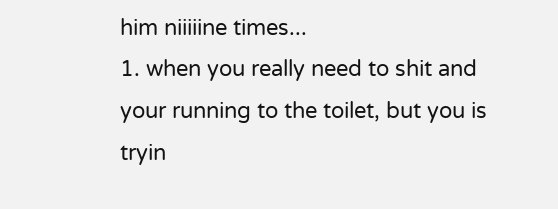him niiiiine times...
1. when you really need to shit and your running to the toilet, but you is tryin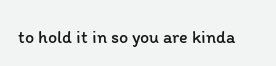to hold it in so you are kinda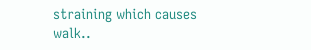straining which causes walk..